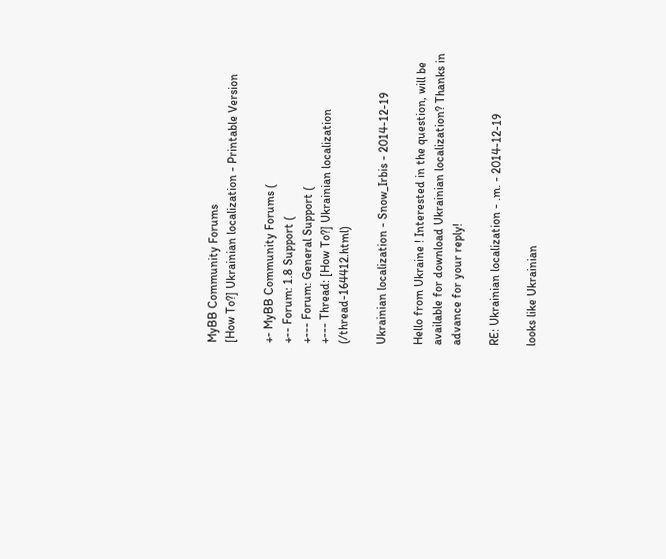MyBB Community Forums
[How To?] Ukrainian localization - Printable Version

+- MyBB Community Forums (
+-- Forum: 1.8 Support (
+--- Forum: General Support (
+--- Thread: [How To?] Ukrainian localization (/thread-164412.html)

Ukrainian localization - Snow_Irbis - 2014-12-19

Hello from Ukraine ! Interested in the question, will be available for download Ukrainian localization? Thanks in advance for your reply!

RE: Ukrainian localization - .m. - 2014-12-19

looks like Ukrainian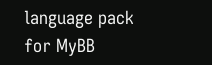language pack for MyBB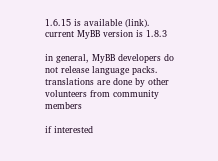1.6.15 is available (link). current MyBB version is 1.8.3

in general, MyBB developers do not release language packs.
translations are done by other volunteers from community members

if interested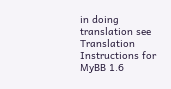in doing translation see Translation Instructions for MyBB 1.6